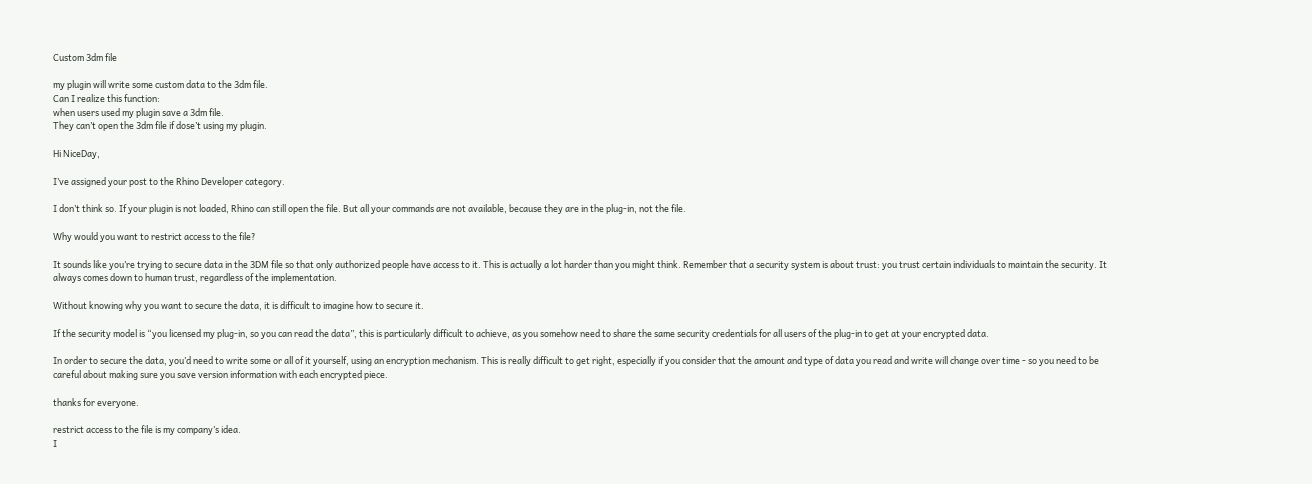Custom 3dm file

my plugin will write some custom data to the 3dm file.
Can I realize this function:
when users used my plugin save a 3dm file.
They can’t open the 3dm file if dose’t using my plugin.

Hi NiceDay,

I’ve assigned your post to the Rhino Developer category.

I don’t think so. If your plugin is not loaded, Rhino can still open the file. But all your commands are not available, because they are in the plug-in, not the file.

Why would you want to restrict access to the file?

It sounds like you’re trying to secure data in the 3DM file so that only authorized people have access to it. This is actually a lot harder than you might think. Remember that a security system is about trust: you trust certain individuals to maintain the security. It always comes down to human trust, regardless of the implementation.

Without knowing why you want to secure the data, it is difficult to imagine how to secure it.

If the security model is “you licensed my plug-in, so you can read the data”, this is particularly difficult to achieve, as you somehow need to share the same security credentials for all users of the plug-in to get at your encrypted data.

In order to secure the data, you’d need to write some or all of it yourself, using an encryption mechanism. This is really difficult to get right, especially if you consider that the amount and type of data you read and write will change over time - so you need to be careful about making sure you save version information with each encrypted piece.

thanks for everyone.

restrict access to the file is my company’s idea.
I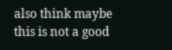also think maybe this is not a good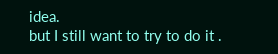idea.
but I still want to try to do it .